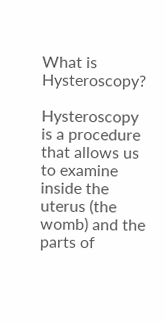What is Hysteroscopy?

Hysteroscopy is a procedure that allows us to examine inside the uterus (the womb) and the parts of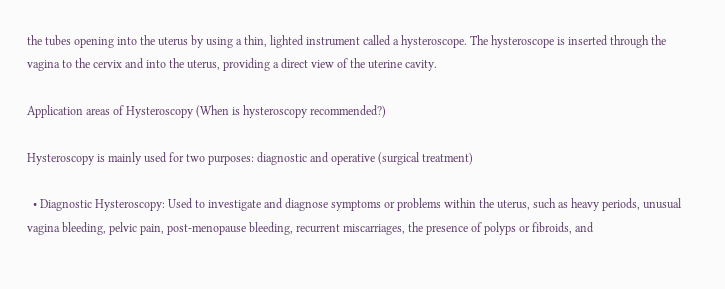the tubes opening into the uterus by using a thin, lighted instrument called a hysteroscope. The hysteroscope is inserted through the vagina to the cervix and into the uterus, providing a direct view of the uterine cavity.

Application areas of Hysteroscopy (When is hysteroscopy recommended?)

Hysteroscopy is mainly used for two purposes: diagnostic and operative (surgical treatment)

  • Diagnostic Hysteroscopy: Used to investigate and diagnose symptoms or problems within the uterus, such as heavy periods, unusual vagina bleeding, pelvic pain, post-menopause bleeding, recurrent miscarriages, the presence of polyps or fibroids, and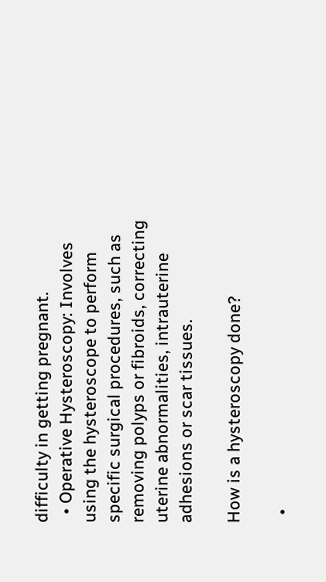difficulty in getting pregnant.
  • Operative Hysteroscopy: Involves using the hysteroscope to perform specific surgical procedures, such as removing polyps or fibroids, correcting uterine abnormalities, intrauterine adhesions or scar tissues.

How is a hysteroscopy done?

  •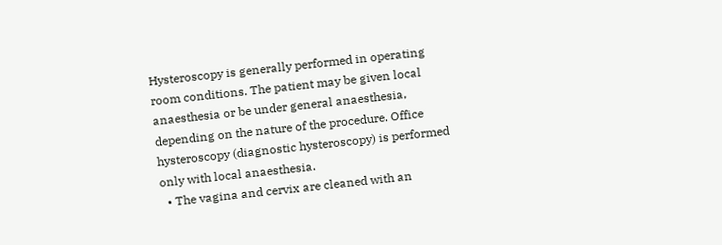Hysteroscopy is generally performed in operating room conditions. The patient may be given local anaesthesia or be under general anaesthesia, depending on the nature of the procedure. Office hysteroscopy (diagnostic hysteroscopy) is performed only with local anaesthesia.
  • The vagina and cervix are cleaned with an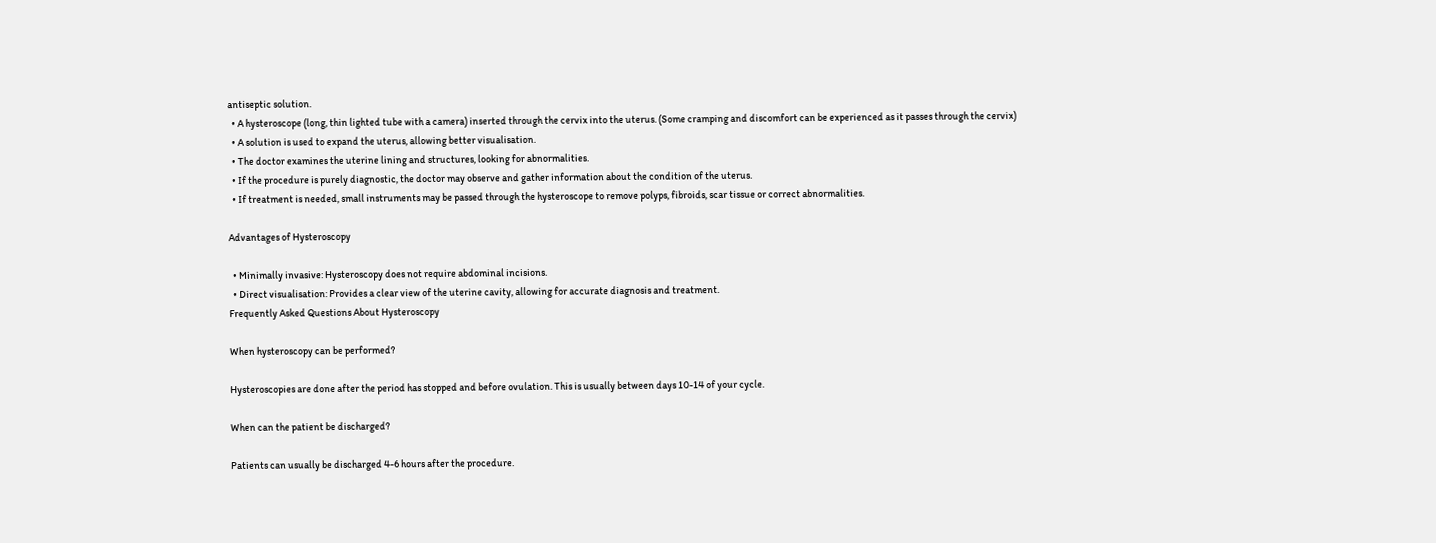antiseptic solution.
  • A hysteroscope (long, thin lighted tube with a camera) inserted through the cervix into the uterus. (Some cramping and discomfort can be experienced as it passes through the cervix)
  • A solution is used to expand the uterus, allowing better visualisation.
  • The doctor examines the uterine lining and structures, looking for abnormalities.
  • If the procedure is purely diagnostic, the doctor may observe and gather information about the condition of the uterus.
  • If treatment is needed, small instruments may be passed through the hysteroscope to remove polyps, fibroids, scar tissue or correct abnormalities.

Advantages of Hysteroscopy

  • Minimally invasive: Hysteroscopy does not require abdominal incisions.
  • Direct visualisation: Provides a clear view of the uterine cavity, allowing for accurate diagnosis and treatment.
Frequently Asked Questions About Hysteroscopy

When hysteroscopy can be performed?

Hysteroscopies are done after the period has stopped and before ovulation. This is usually between days 10-14 of your cycle.

When can the patient be discharged?

Patients can usually be discharged 4-6 hours after the procedure.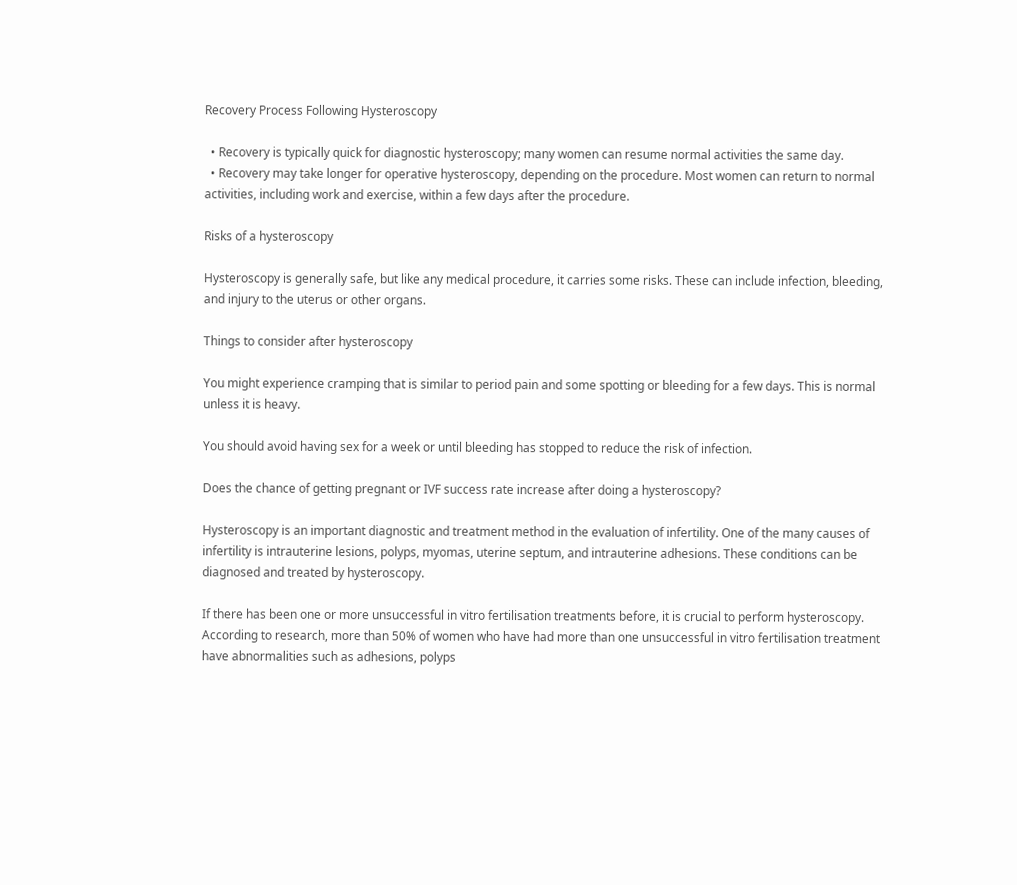Recovery Process Following Hysteroscopy

  • Recovery is typically quick for diagnostic hysteroscopy; many women can resume normal activities the same day.
  • Recovery may take longer for operative hysteroscopy, depending on the procedure. Most women can return to normal activities, including work and exercise, within a few days after the procedure.

Risks of a hysteroscopy

Hysteroscopy is generally safe, but like any medical procedure, it carries some risks. These can include infection, bleeding, and injury to the uterus or other organs.

Things to consider after hysteroscopy

You might experience cramping that is similar to period pain and some spotting or bleeding for a few days. This is normal unless it is heavy.

You should avoid having sex for a week or until bleeding has stopped to reduce the risk of infection.

Does the chance of getting pregnant or IVF success rate increase after doing a hysteroscopy?

Hysteroscopy is an important diagnostic and treatment method in the evaluation of infertility. One of the many causes of infertility is intrauterine lesions, polyps, myomas, uterine septum, and intrauterine adhesions. These conditions can be diagnosed and treated by hysteroscopy.

If there has been one or more unsuccessful in vitro fertilisation treatments before, it is crucial to perform hysteroscopy. According to research, more than 50% of women who have had more than one unsuccessful in vitro fertilisation treatment have abnormalities such as adhesions, polyps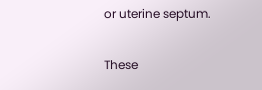or uterine septum.

These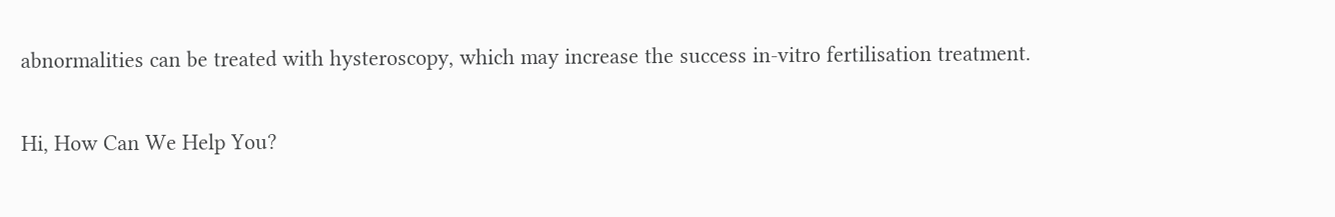abnormalities can be treated with hysteroscopy, which may increase the success in-vitro fertilisation treatment.

Hi, How Can We Help You?